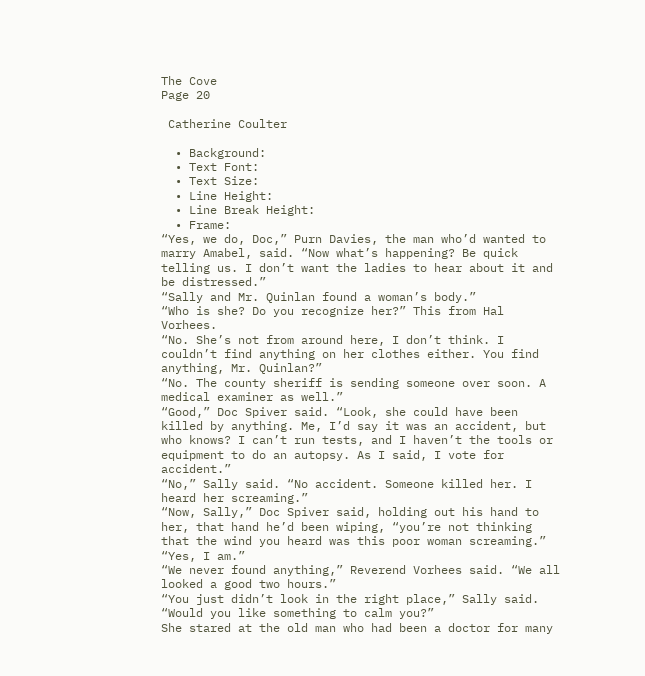The Cove
Page 20

 Catherine Coulter

  • Background:
  • Text Font:
  • Text Size:
  • Line Height:
  • Line Break Height:
  • Frame:
“Yes, we do, Doc,” Purn Davies, the man who’d wanted to marry Amabel, said. “Now what’s happening? Be quick telling us. I don’t want the ladies to hear about it and be distressed.”
“Sally and Mr. Quinlan found a woman’s body.”
“Who is she? Do you recognize her?” This from Hal Vorhees.
“No. She’s not from around here, I don’t think. I couldn’t find anything on her clothes either. You find anything, Mr. Quinlan?”
“No. The county sheriff is sending someone over soon. A medical examiner as well.”
“Good,” Doc Spiver said. “Look, she could have been killed by anything. Me, I’d say it was an accident, but who knows? I can’t run tests, and I haven’t the tools or equipment to do an autopsy. As I said, I vote for accident.”
“No,” Sally said. “No accident. Someone killed her. I heard her screaming.”
“Now, Sally,” Doc Spiver said, holding out his hand to her, that hand he’d been wiping, “you’re not thinking that the wind you heard was this poor woman screaming.”
“Yes, I am.”
“We never found anything,” Reverend Vorhees said. “We all looked a good two hours.”
“You just didn’t look in the right place,” Sally said.
“Would you like something to calm you?”
She stared at the old man who had been a doctor for many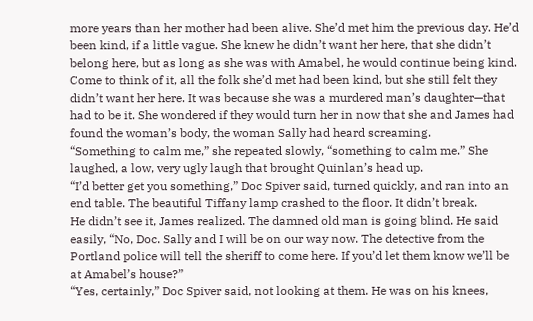more years than her mother had been alive. She’d met him the previous day. He’d been kind, if a little vague. She knew he didn’t want her here, that she didn’t belong here, but as long as she was with Amabel, he would continue being kind. Come to think of it, all the folk she’d met had been kind, but she still felt they didn’t want her here. It was because she was a murdered man’s daughter—that had to be it. She wondered if they would turn her in now that she and James had found the woman’s body, the woman Sally had heard screaming.
“Something to calm me,” she repeated slowly, “something to calm me.” She laughed, a low, very ugly laugh that brought Quinlan’s head up.
“I’d better get you something,” Doc Spiver said, turned quickly, and ran into an end table. The beautiful Tiffany lamp crashed to the floor. It didn’t break.
He didn’t see it, James realized. The damned old man is going blind. He said easily, “No, Doc. Sally and I will be on our way now. The detective from the Portland police will tell the sheriff to come here. If you’d let them know we’ll be at Amabel’s house?”
“Yes, certainly,” Doc Spiver said, not looking at them. He was on his knees,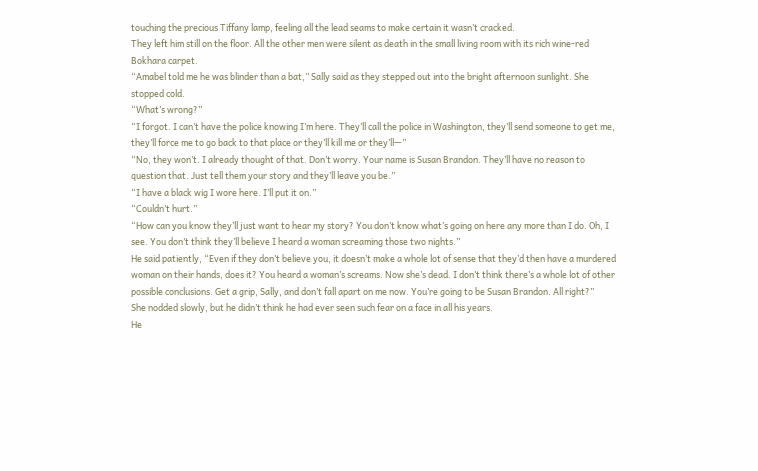touching the precious Tiffany lamp, feeling all the lead seams to make certain it wasn’t cracked.
They left him still on the floor. All the other men were silent as death in the small living room with its rich wine-red Bokhara carpet.
“Amabel told me he was blinder than a bat,” Sally said as they stepped out into the bright afternoon sunlight. She stopped cold.
“What’s wrong?”
“I forgot. I can’t have the police knowing I’m here. They’ll call the police in Washington, they’ll send someone to get me, they’ll force me to go back to that place or they’ll kill me or they’ll—”
“No, they won’t. I already thought of that. Don’t worry. Your name is Susan Brandon. They’ll have no reason to question that. Just tell them your story and they’ll leave you be.”
“I have a black wig I wore here. I’ll put it on.”
“Couldn’t hurt.”
“How can you know they’ll just want to hear my story? You don’t know what’s going on here any more than I do. Oh, I see. You don’t think they’ll believe I heard a woman screaming those two nights.”
He said patiently, “Even if they don’t believe you, it doesn’t make a whole lot of sense that they’d then have a murdered woman on their hands, does it? You heard a woman’s screams. Now she’s dead. I don’t think there’s a whole lot of other possible conclusions. Get a grip, Sally, and don’t fall apart on me now. You’re going to be Susan Brandon. All right?”
She nodded slowly, but he didn’t think he had ever seen such fear on a face in all his years.
He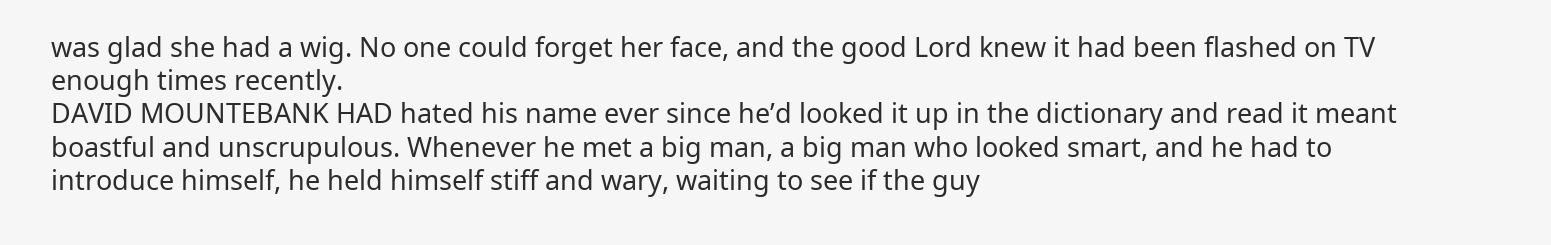was glad she had a wig. No one could forget her face, and the good Lord knew it had been flashed on TV enough times recently.
DAVID MOUNTEBANK HAD hated his name ever since he’d looked it up in the dictionary and read it meant boastful and unscrupulous. Whenever he met a big man, a big man who looked smart, and he had to introduce himself, he held himself stiff and wary, waiting to see if the guy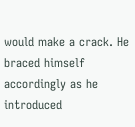would make a crack. He braced himself accordingly as he introduced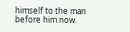himself to the man before him now.